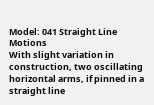Model: 041 Straight Line Motions
With slight variation in construction, two oscillating horizontal arms, if pinned in a straight line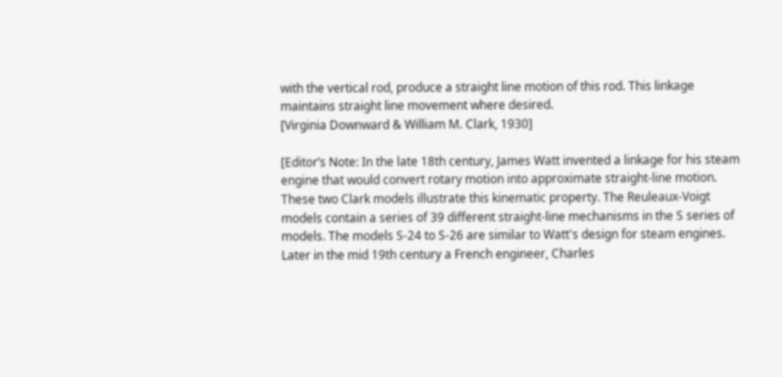with the vertical rod, produce a straight line motion of this rod. This linkage maintains straight line movement where desired.
[Virginia Downward & William M. Clark, 1930]

[Editor’s Note: In the late 18th century, James Watt invented a linkage for his steam engine that would convert rotary motion into approximate straight-line motion. These two Clark models illustrate this kinematic property. The Reuleaux-Voigt models contain a series of 39 different straight-line mechanisms in the S series of models. The models S-24 to S-26 are similar to Watt's design for steam engines. Later in the mid 19th century a French engineer, Charles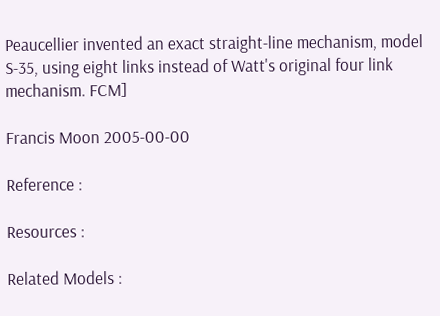Peaucellier invented an exact straight-line mechanism, model S-35, using eight links instead of Watt's original four link mechanism. FCM]

Francis Moon 2005-00-00

Reference :

Resources :

Related Models :